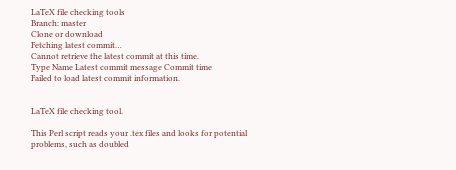LaTeX file checking tools
Branch: master
Clone or download
Fetching latest commit…
Cannot retrieve the latest commit at this time.
Type Name Latest commit message Commit time
Failed to load latest commit information.


LaTeX file checking tool.

This Perl script reads your .tex files and looks for potential problems, such as doubled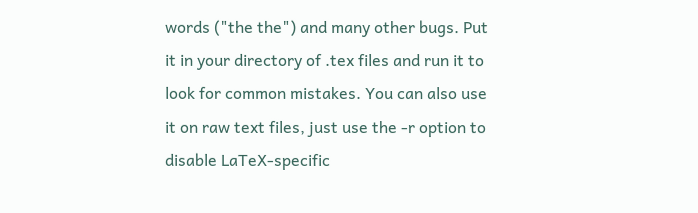words ("the the") and many other bugs. Put it in your directory of .tex files and run it to look for common mistakes. You can also use it on raw text files, just use the -r option to disable LaTeX-specific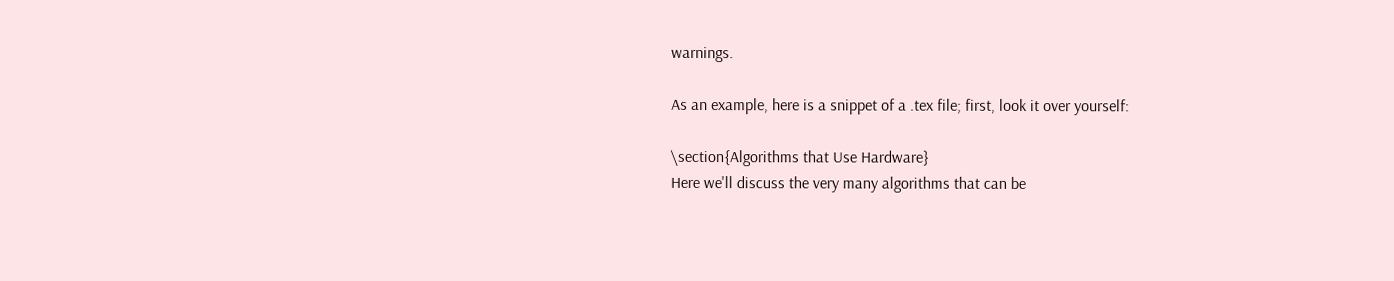warnings.

As an example, here is a snippet of a .tex file; first, look it over yourself:

\section{Algorithms that Use Hardware}
Here we'll discuss the very many algorithms that can be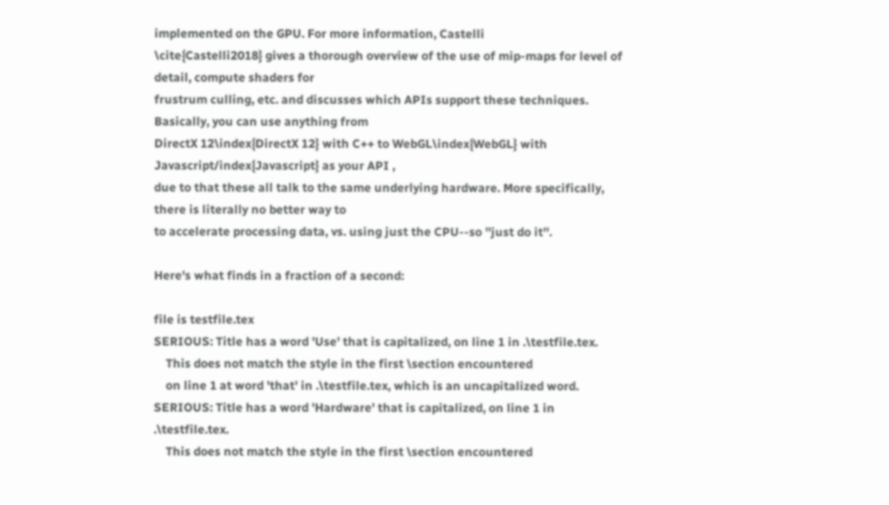implemented on the GPU. For more information, Castelli
\cite{Castelli2018} gives a thorough overview of the use of mip-maps for level of detail, compute shaders for
frustrum culling, etc. and discusses which APIs support these techniques. Basically, you can use anything from
DirectX 12\index{DirectX 12} with C++ to WebGL\index{WebGL} with Javascript/index{Javascript} as your API ,
due to that these all talk to the same underlying hardware. More specifically, there is literally no better way to
to accelerate processing data, vs. using just the CPU--so ''just do it''.

Here's what finds in a fraction of a second:

file is testfile.tex
SERIOUS: Title has a word 'Use' that is capitalized, on line 1 in .\testfile.tex.
    This does not match the style in the first \section encountered
    on line 1 at word 'that' in .\testfile.tex, which is an uncapitalized word.
SERIOUS: Title has a word 'Hardware' that is capitalized, on line 1 in .\testfile.tex.
    This does not match the style in the first \section encountered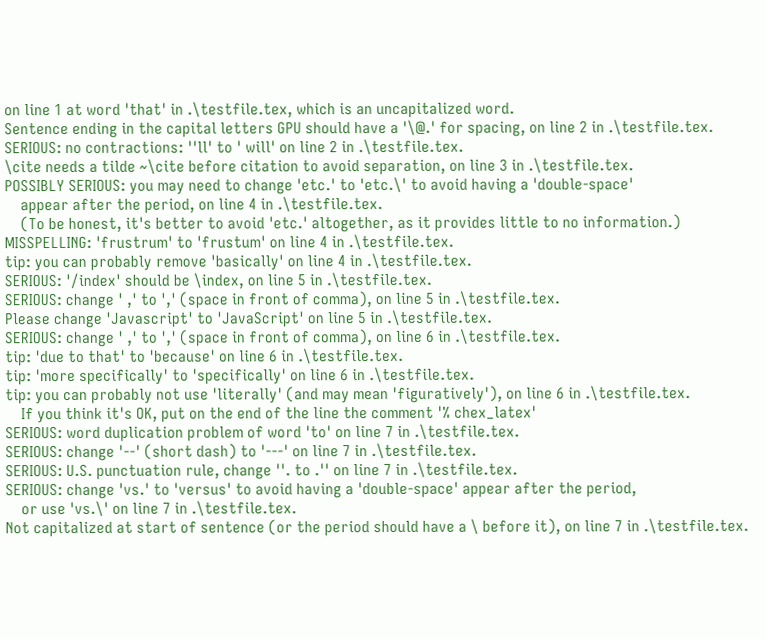on line 1 at word 'that' in .\testfile.tex, which is an uncapitalized word.
Sentence ending in the capital letters GPU should have a '\@.' for spacing, on line 2 in .\testfile.tex.
SERIOUS: no contractions: ''ll' to ' will' on line 2 in .\testfile.tex.
\cite needs a tilde ~\cite before citation to avoid separation, on line 3 in .\testfile.tex.
POSSIBLY SERIOUS: you may need to change 'etc.' to 'etc.\' to avoid having a 'double-space'
    appear after the period, on line 4 in .\testfile.tex.
    (To be honest, it's better to avoid 'etc.' altogether, as it provides little to no information.)
MISSPELLING: 'frustrum' to 'frustum' on line 4 in .\testfile.tex.
tip: you can probably remove 'basically' on line 4 in .\testfile.tex.
SERIOUS: '/index' should be \index, on line 5 in .\testfile.tex.
SERIOUS: change ' ,' to ',' (space in front of comma), on line 5 in .\testfile.tex.
Please change 'Javascript' to 'JavaScript' on line 5 in .\testfile.tex.
SERIOUS: change ' ,' to ',' (space in front of comma), on line 6 in .\testfile.tex.
tip: 'due to that' to 'because' on line 6 in .\testfile.tex.
tip: 'more specifically' to 'specifically' on line 6 in .\testfile.tex.
tip: you can probably not use 'literally' (and may mean 'figuratively'), on line 6 in .\testfile.tex.
    If you think it's OK, put on the end of the line the comment '% chex_latex'
SERIOUS: word duplication problem of word 'to' on line 7 in .\testfile.tex.
SERIOUS: change '--' (short dash) to '---' on line 7 in .\testfile.tex.
SERIOUS: U.S. punctuation rule, change ''. to .'' on line 7 in .\testfile.tex.
SERIOUS: change 'vs.' to 'versus' to avoid having a 'double-space' appear after the period,
    or use 'vs.\' on line 7 in .\testfile.tex.
Not capitalized at start of sentence (or the period should have a \ before it), on line 7 in .\testfile.tex.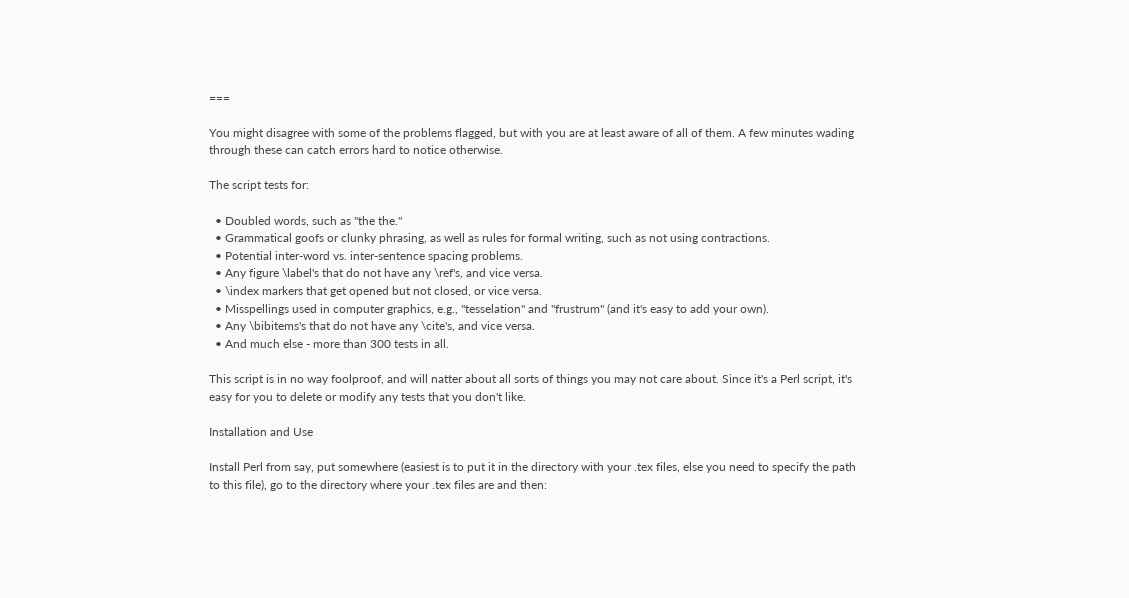===

You might disagree with some of the problems flagged, but with you are at least aware of all of them. A few minutes wading through these can catch errors hard to notice otherwise.

The script tests for:

  • Doubled words, such as "the the."
  • Grammatical goofs or clunky phrasing, as well as rules for formal writing, such as not using contractions.
  • Potential inter-word vs. inter-sentence spacing problems.
  • Any figure \label's that do not have any \ref's, and vice versa.
  • \index markers that get opened but not closed, or vice versa.
  • Misspellings used in computer graphics, e.g., "tesselation" and "frustrum" (and it's easy to add your own).
  • Any \bibitems's that do not have any \cite's, and vice versa.
  • And much else - more than 300 tests in all.

This script is in no way foolproof, and will natter about all sorts of things you may not care about. Since it's a Perl script, it's easy for you to delete or modify any tests that you don't like.

Installation and Use

Install Perl from say, put somewhere (easiest is to put it in the directory with your .tex files, else you need to specify the path to this file), go to the directory where your .tex files are and then: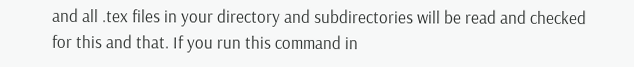and all .tex files in your directory and subdirectories will be read and checked for this and that. If you run this command in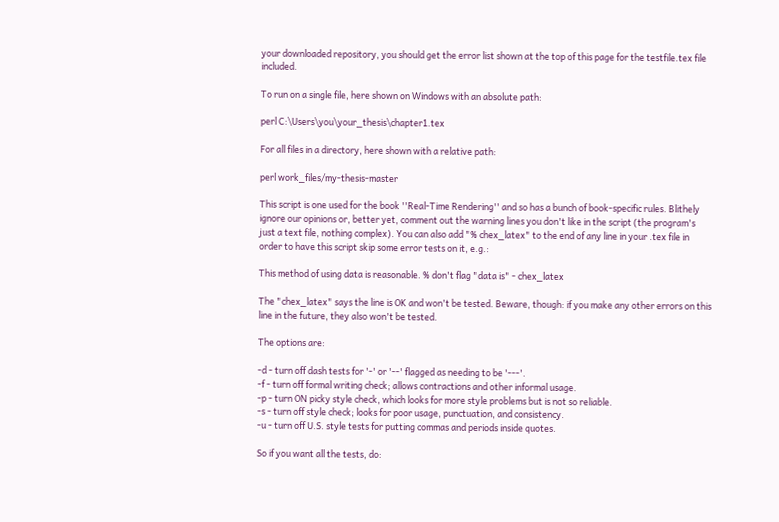your downloaded repository, you should get the error list shown at the top of this page for the testfile.tex file included.

To run on a single file, here shown on Windows with an absolute path:

perl C:\Users\you\your_thesis\chapter1.tex

For all files in a directory, here shown with a relative path:

perl work_files/my-thesis-master

This script is one used for the book ''Real-Time Rendering'' and so has a bunch of book-specific rules. Blithely ignore our opinions or, better yet, comment out the warning lines you don't like in the script (the program's just a text file, nothing complex). You can also add "% chex_latex" to the end of any line in your .tex file in order to have this script skip some error tests on it, e.g.:

This method of using data is reasonable. % don't flag "data is" - chex_latex

The "chex_latex" says the line is OK and won't be tested. Beware, though: if you make any other errors on this line in the future, they also won't be tested.

The options are:

-d - turn off dash tests for '-' or '--' flagged as needing to be '---'.
-f - turn off formal writing check; allows contractions and other informal usage.
-p - turn ON picky style check, which looks for more style problems but is not so reliable.
-s - turn off style check; looks for poor usage, punctuation, and consistency.
-u - turn off U.S. style tests for putting commas and periods inside quotes.

So if you want all the tests, do: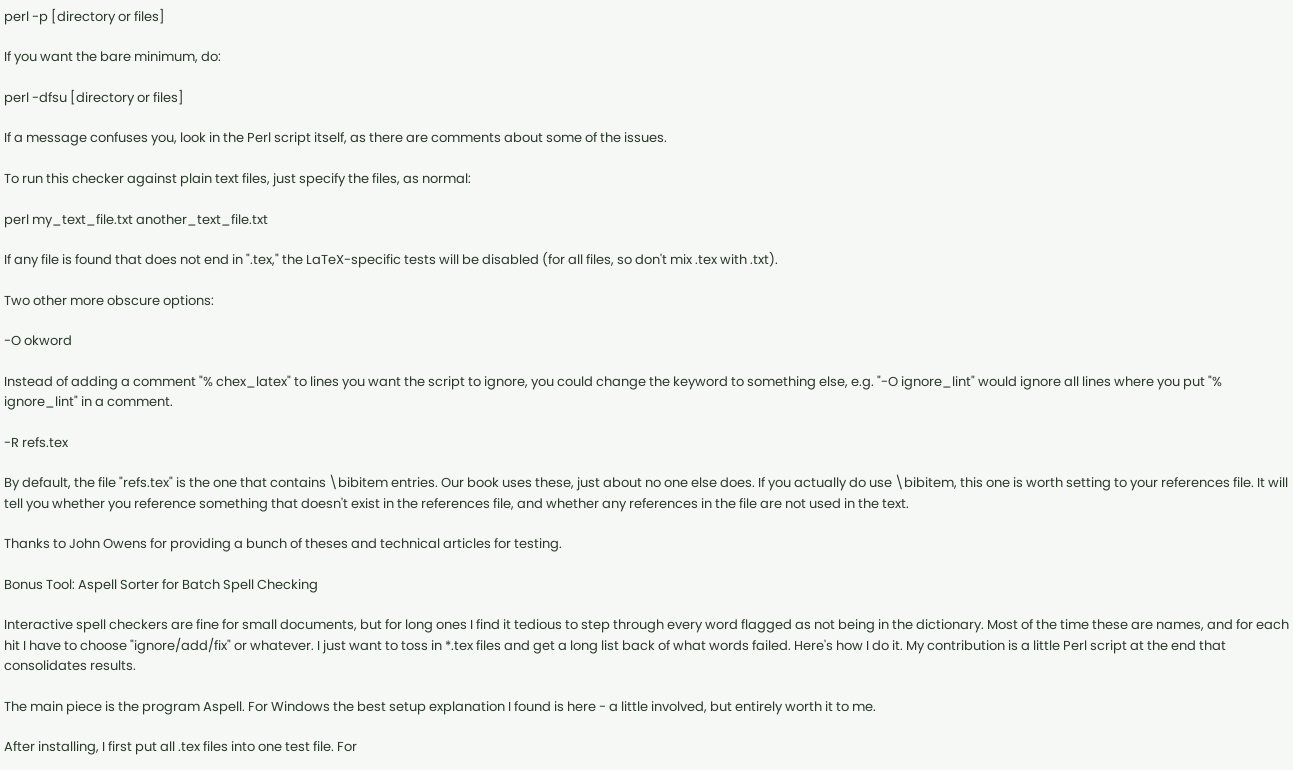perl -p [directory or files]

If you want the bare minimum, do:

perl -dfsu [directory or files]

If a message confuses you, look in the Perl script itself, as there are comments about some of the issues.

To run this checker against plain text files, just specify the files, as normal:

perl my_text_file.txt another_text_file.txt

If any file is found that does not end in ".tex," the LaTeX-specific tests will be disabled (for all files, so don't mix .tex with .txt).

Two other more obscure options:

-O okword

Instead of adding a comment "% chex_latex" to lines you want the script to ignore, you could change the keyword to something else, e.g. "-O ignore_lint" would ignore all lines where you put "% ignore_lint" in a comment.

-R refs.tex

By default, the file "refs.tex" is the one that contains \bibitem entries. Our book uses these, just about no one else does. If you actually do use \bibitem, this one is worth setting to your references file. It will tell you whether you reference something that doesn't exist in the references file, and whether any references in the file are not used in the text.

Thanks to John Owens for providing a bunch of theses and technical articles for testing.

Bonus Tool: Aspell Sorter for Batch Spell Checking

Interactive spell checkers are fine for small documents, but for long ones I find it tedious to step through every word flagged as not being in the dictionary. Most of the time these are names, and for each hit I have to choose "ignore/add/fix" or whatever. I just want to toss in *.tex files and get a long list back of what words failed. Here's how I do it. My contribution is a little Perl script at the end that consolidates results.

The main piece is the program Aspell. For Windows the best setup explanation I found is here - a little involved, but entirely worth it to me.

After installing, I first put all .tex files into one test file. For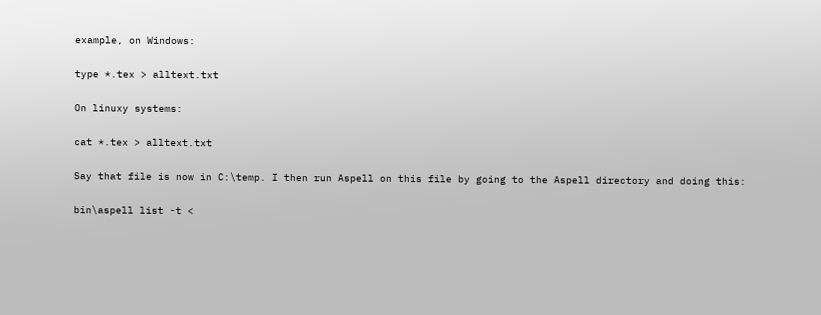example, on Windows:

type *.tex > alltext.txt

On linuxy systems:

cat *.tex > alltext.txt

Say that file is now in C:\temp. I then run Aspell on this file by going to the Aspell directory and doing this:

bin\aspell list -t <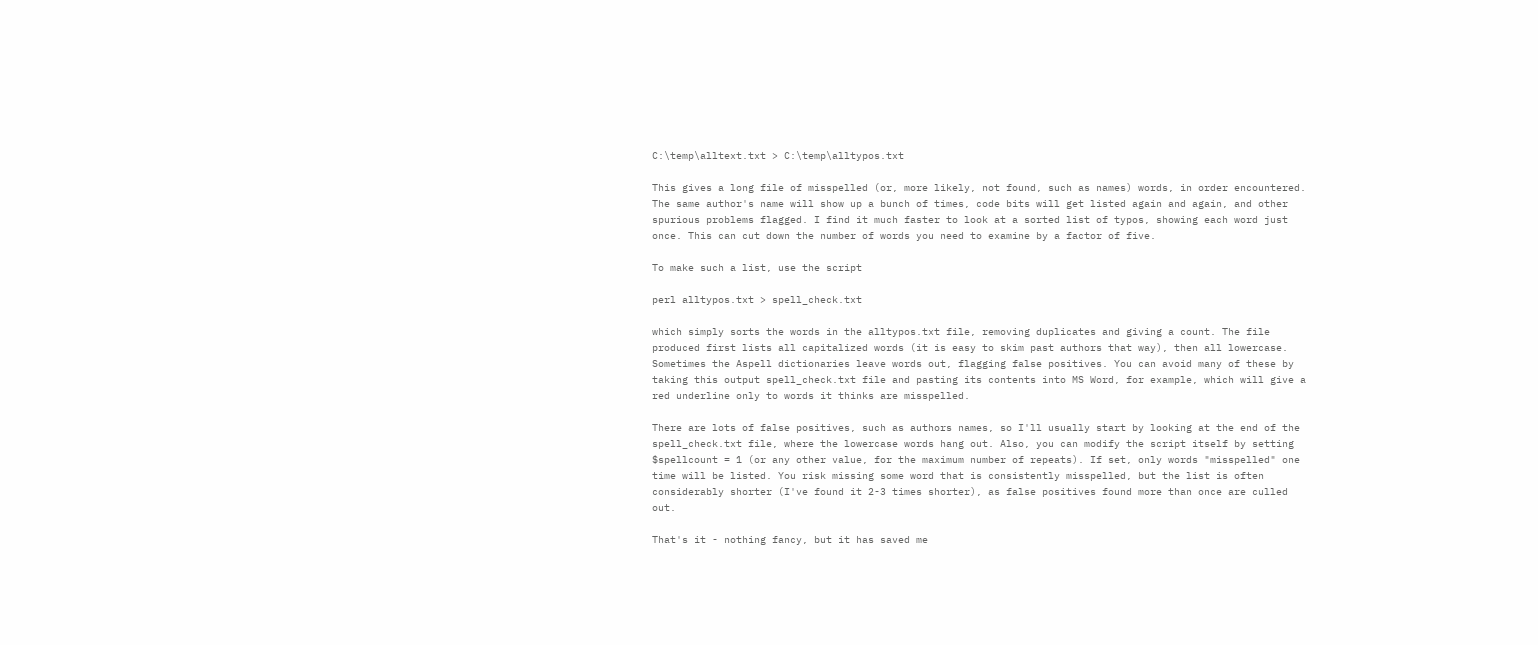C:\temp\alltext.txt > C:\temp\alltypos.txt

This gives a long file of misspelled (or, more likely, not found, such as names) words, in order encountered. The same author's name will show up a bunch of times, code bits will get listed again and again, and other spurious problems flagged. I find it much faster to look at a sorted list of typos, showing each word just once. This can cut down the number of words you need to examine by a factor of five.

To make such a list, use the script

perl alltypos.txt > spell_check.txt

which simply sorts the words in the alltypos.txt file, removing duplicates and giving a count. The file produced first lists all capitalized words (it is easy to skim past authors that way), then all lowercase. Sometimes the Aspell dictionaries leave words out, flagging false positives. You can avoid many of these by taking this output spell_check.txt file and pasting its contents into MS Word, for example, which will give a red underline only to words it thinks are misspelled.

There are lots of false positives, such as authors names, so I'll usually start by looking at the end of the spell_check.txt file, where the lowercase words hang out. Also, you can modify the script itself by setting $spellcount = 1 (or any other value, for the maximum number of repeats). If set, only words "misspelled" one time will be listed. You risk missing some word that is consistently misspelled, but the list is often considerably shorter (I've found it 2-3 times shorter), as false positives found more than once are culled out.

That's it - nothing fancy, but it has saved me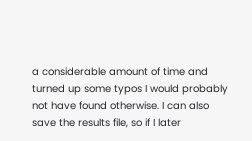a considerable amount of time and turned up some typos I would probably not have found otherwise. I can also save the results file, so if I later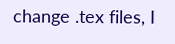change .tex files, I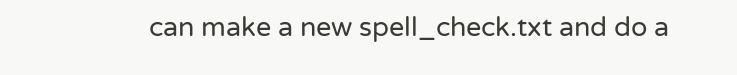can make a new spell_check.txt and do a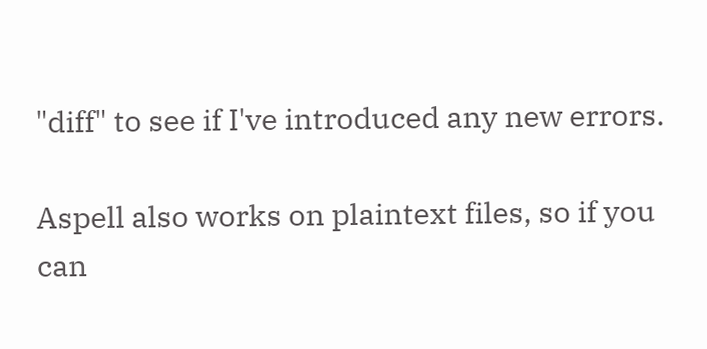"diff" to see if I've introduced any new errors.

Aspell also works on plaintext files, so if you can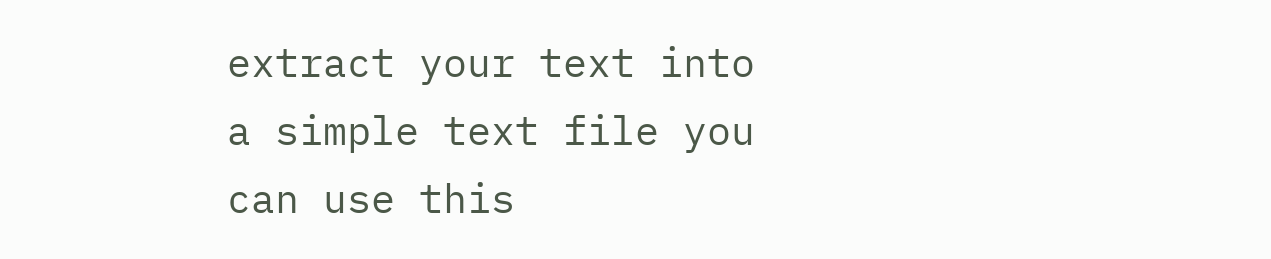extract your text into a simple text file you can use this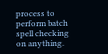process to perform batch spell checking on anything.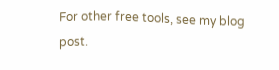For other free tools, see my blog post.